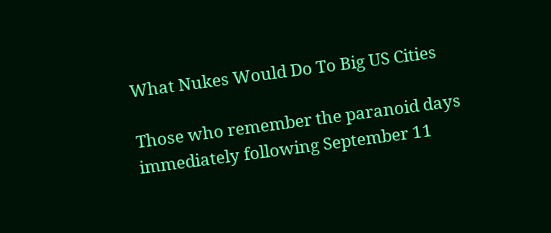What Nukes Would Do To Big US Cities

Those who remember the paranoid days immediately following September 11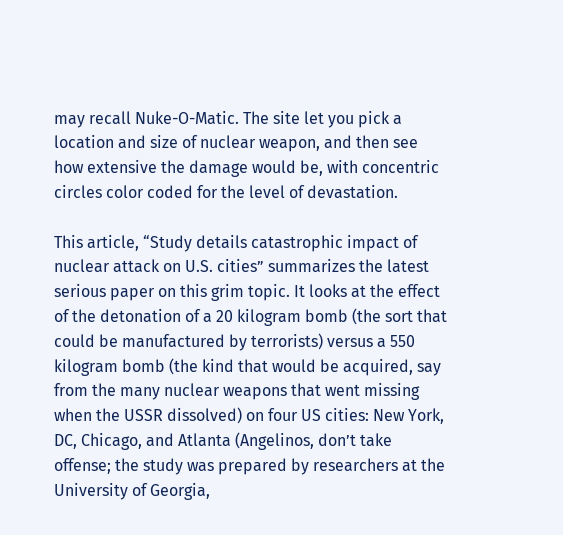may recall Nuke-O-Matic. The site let you pick a location and size of nuclear weapon, and then see how extensive the damage would be, with concentric circles color coded for the level of devastation.

This article, “Study details catastrophic impact of nuclear attack on U.S. cities” summarizes the latest serious paper on this grim topic. It looks at the effect of the detonation of a 20 kilogram bomb (the sort that could be manufactured by terrorists) versus a 550 kilogram bomb (the kind that would be acquired, say from the many nuclear weapons that went missing when the USSR dissolved) on four US cities: New York, DC, Chicago, and Atlanta (Angelinos, don’t take offense; the study was prepared by researchers at the University of Georgia,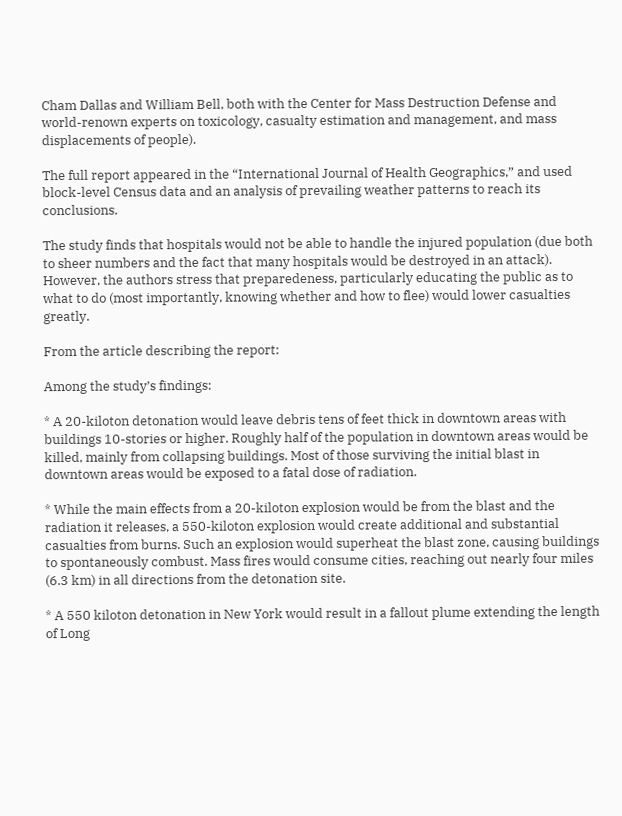Cham Dallas and William Bell, both with the Center for Mass Destruction Defense and world-renown experts on toxicology, casualty estimation and management, and mass displacements of people).

The full report appeared in the “International Journal of Health Geographics,” and used block-level Census data and an analysis of prevailing weather patterns to reach its conclusions.

The study finds that hospitals would not be able to handle the injured population (due both to sheer numbers and the fact that many hospitals would be destroyed in an attack). However, the authors stress that preparedeness, particularly educating the public as to what to do (most importantly, knowing whether and how to flee) would lower casualties greatly.

From the article describing the report:

Among the study’s findings:

* A 20-kiloton detonation would leave debris tens of feet thick in downtown areas with buildings 10-stories or higher. Roughly half of the population in downtown areas would be killed, mainly from collapsing buildings. Most of those surviving the initial blast in downtown areas would be exposed to a fatal dose of radiation.

* While the main effects from a 20-kiloton explosion would be from the blast and the radiation it releases, a 550-kiloton explosion would create additional and substantial casualties from burns. Such an explosion would superheat the blast zone, causing buildings to spontaneously combust. Mass fires would consume cities, reaching out nearly four miles (6.3 km) in all directions from the detonation site.

* A 550 kiloton detonation in New York would result in a fallout plume extending the length of Long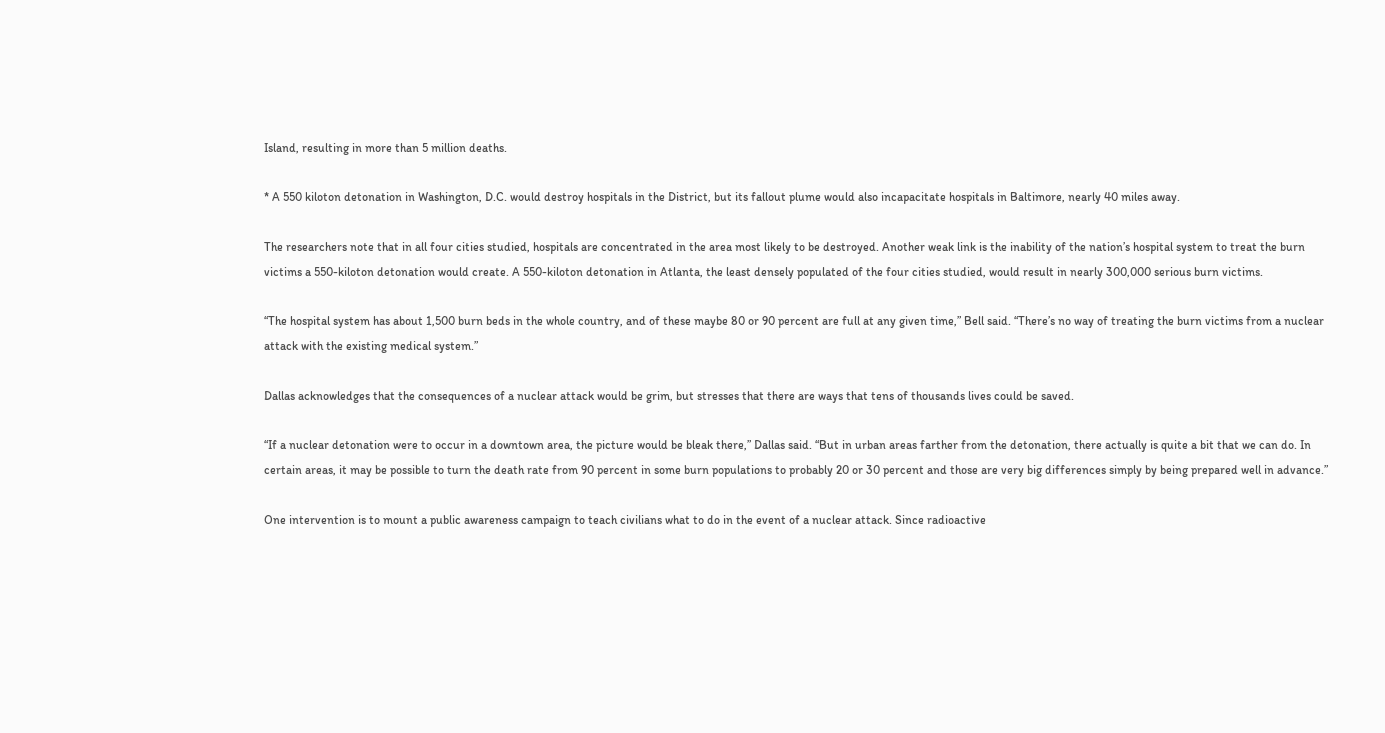Island, resulting in more than 5 million deaths.

* A 550 kiloton detonation in Washington, D.C. would destroy hospitals in the District, but its fallout plume would also incapacitate hospitals in Baltimore, nearly 40 miles away.

The researchers note that in all four cities studied, hospitals are concentrated in the area most likely to be destroyed. Another weak link is the inability of the nation’s hospital system to treat the burn victims a 550-kiloton detonation would create. A 550-kiloton detonation in Atlanta, the least densely populated of the four cities studied, would result in nearly 300,000 serious burn victims.

“The hospital system has about 1,500 burn beds in the whole country, and of these maybe 80 or 90 percent are full at any given time,” Bell said. “There’s no way of treating the burn victims from a nuclear attack with the existing medical system.”

Dallas acknowledges that the consequences of a nuclear attack would be grim, but stresses that there are ways that tens of thousands lives could be saved.

“If a nuclear detonation were to occur in a downtown area, the picture would be bleak there,” Dallas said. “But in urban areas farther from the detonation, there actually is quite a bit that we can do. In certain areas, it may be possible to turn the death rate from 90 percent in some burn populations to probably 20 or 30 percent and those are very big differences simply by being prepared well in advance.”

One intervention is to mount a public awareness campaign to teach civilians what to do in the event of a nuclear attack. Since radioactive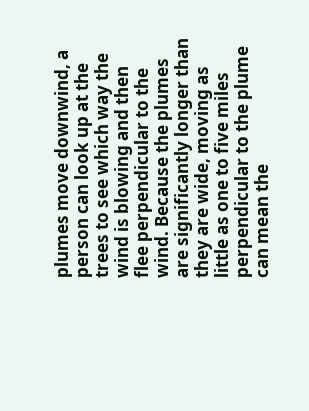plumes move downwind, a person can look up at the trees to see which way the wind is blowing and then flee perpendicular to the wind. Because the plumes are significantly longer than they are wide, moving as little as one to five miles perpendicular to the plume can mean the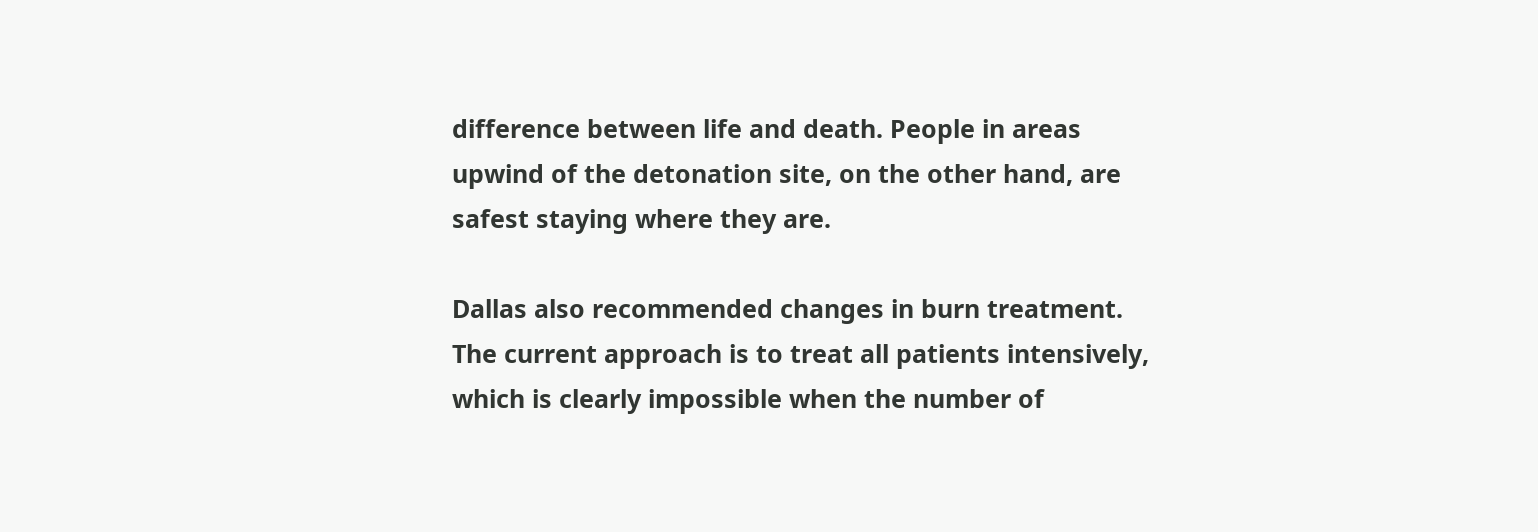difference between life and death. People in areas upwind of the detonation site, on the other hand, are safest staying where they are.

Dallas also recommended changes in burn treatment. The current approach is to treat all patients intensively, which is clearly impossible when the number of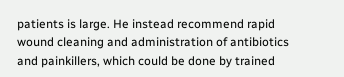patients is large. He instead recommend rapid wound cleaning and administration of antibiotics and painkillers, which could be done by trained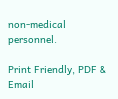non-medical personnel.

Print Friendly, PDF & Email